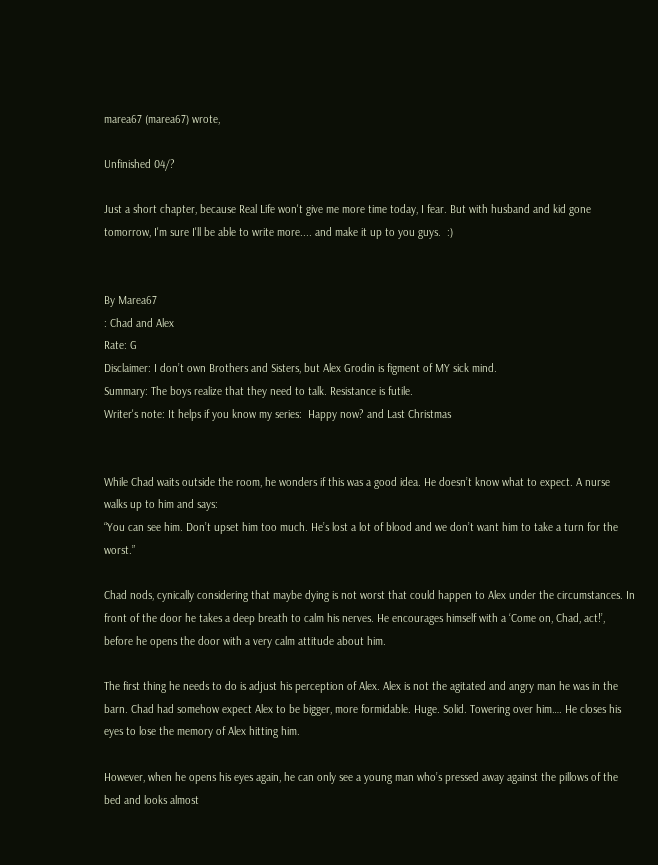marea67 (marea67) wrote,

Unfinished 04/?

Just a short chapter, because Real Life won't give me more time today, I fear. But with husband and kid gone tomorrow, I'm sure I'll be able to write more.... and make it up to you guys.  :)


By Marea67
: Chad and Alex
Rate: G
Disclaimer: I don’t own Brothers and Sisters, but Alex Grodin is figment of MY sick mind.
Summary: The boys realize that they need to talk. Resistance is futile.
Writer's note: It helps if you know my series:  Happy now? and Last Christmas


While Chad waits outside the room, he wonders if this was a good idea. He doesn’t know what to expect. A nurse walks up to him and says:
“You can see him. Don’t upset him too much. He’s lost a lot of blood and we don’t want him to take a turn for the worst.”

Chad nods, cynically considering that maybe dying is not worst that could happen to Alex under the circumstances. In front of the door he takes a deep breath to calm his nerves. He encourages himself with a ‘Come on, Chad, act!’, before he opens the door with a very calm attitude about him.

The first thing he needs to do is adjust his perception of Alex. Alex is not the agitated and angry man he was in the barn. Chad had somehow expect Alex to be bigger, more formidable. Huge. Solid. Towering over him…. He closes his eyes to lose the memory of Alex hitting him.

However, when he opens his eyes again, he can only see a young man who’s pressed away against the pillows of the bed and looks almost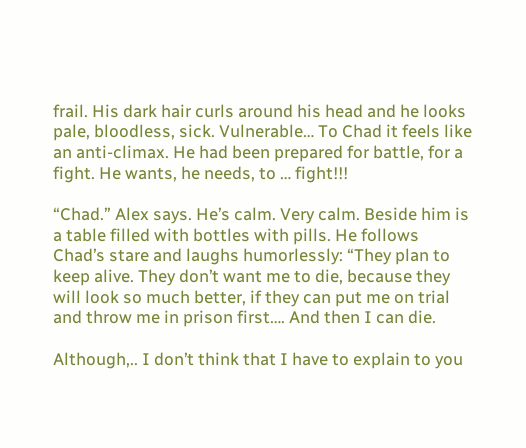frail. His dark hair curls around his head and he looks pale, bloodless, sick. Vulnerable… To Chad it feels like an anti-climax. He had been prepared for battle, for a fight. He wants, he needs, to … fight!!!

“Chad.” Alex says. He’s calm. Very calm. Beside him is a table filled with bottles with pills. He follows Chad’s stare and laughs humorlessly: “They plan to keep alive. They don’t want me to die, because they will look so much better, if they can put me on trial and throw me in prison first…. And then I can die.

Although,.. I don’t think that I have to explain to you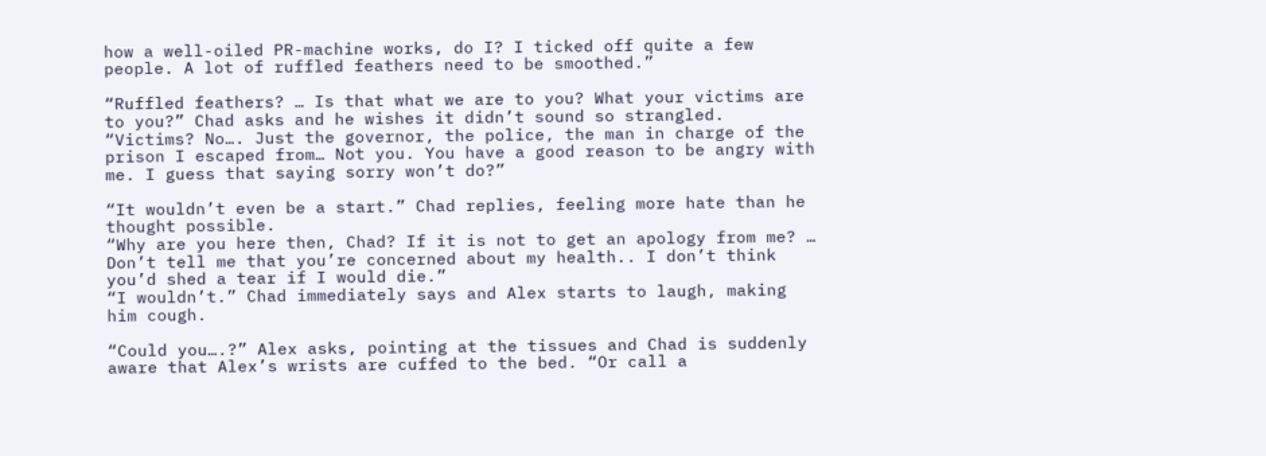how a well-oiled PR-machine works, do I? I ticked off quite a few people. A lot of ruffled feathers need to be smoothed.”

“Ruffled feathers? … Is that what we are to you? What your victims are to you?” Chad asks and he wishes it didn’t sound so strangled.
“Victims? No…. Just the governor, the police, the man in charge of the prison I escaped from… Not you. You have a good reason to be angry with me. I guess that saying sorry won’t do?”

“It wouldn’t even be a start.” Chad replies, feeling more hate than he thought possible.
“Why are you here then, Chad? If it is not to get an apology from me? … Don’t tell me that you’re concerned about my health.. I don’t think you’d shed a tear if I would die.”
“I wouldn’t.” Chad immediately says and Alex starts to laugh, making him cough.

“Could you….?” Alex asks, pointing at the tissues and Chad is suddenly aware that Alex’s wrists are cuffed to the bed. “Or call a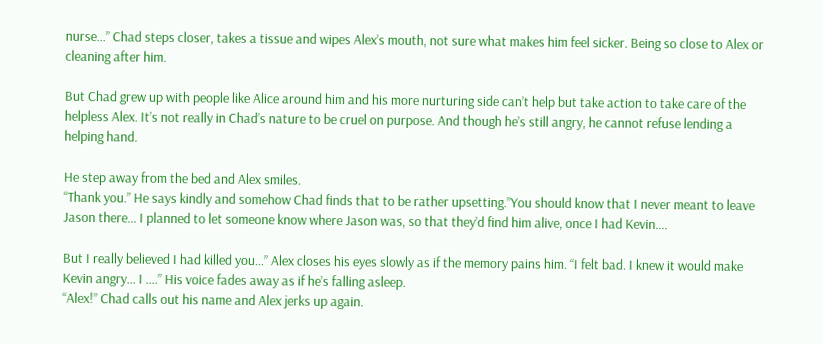nurse…” Chad steps closer, takes a tissue and wipes Alex’s mouth, not sure what makes him feel sicker. Being so close to Alex or cleaning after him.

But Chad grew up with people like Alice around him and his more nurturing side can’t help but take action to take care of the helpless Alex. It’s not really in Chad’s nature to be cruel on purpose. And though he’s still angry, he cannot refuse lending a helping hand.

He step away from the bed and Alex smiles.
“Thank you.” He says kindly and somehow Chad finds that to be rather upsetting.”You should know that I never meant to leave Jason there… I planned to let someone know where Jason was, so that they’d find him alive, once I had Kevin….

But I really believed I had killed you…” Alex closes his eyes slowly as if the memory pains him. “I felt bad. I knew it would make Kevin angry… I ….” His voice fades away as if he’s falling asleep.
“Alex!” Chad calls out his name and Alex jerks up again.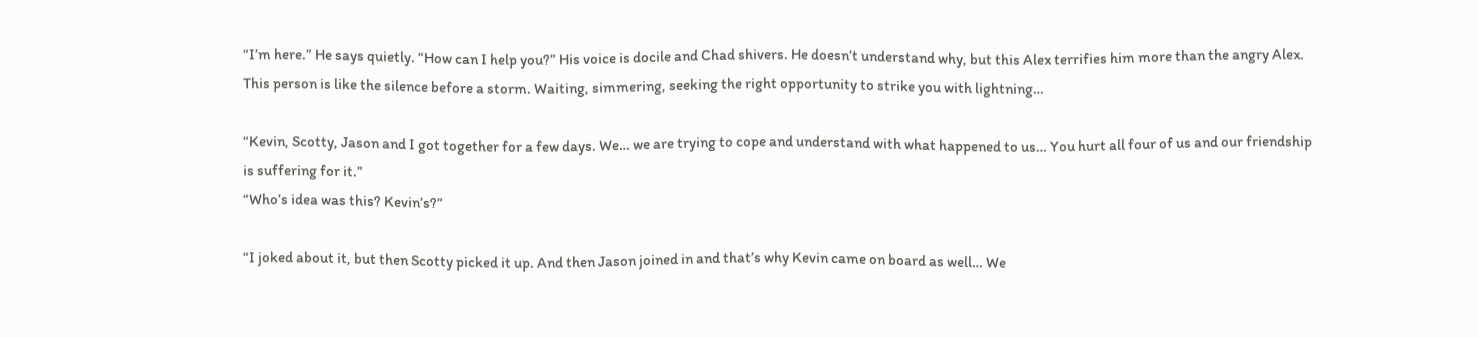“I’m here.” He says quietly. “How can I help you?” His voice is docile and Chad shivers. He doesn’t understand why, but this Alex terrifies him more than the angry Alex. This person is like the silence before a storm. Waiting, simmering, seeking the right opportunity to strike you with lightning…

“Kevin, Scotty, Jason and I got together for a few days. We… we are trying to cope and understand with what happened to us… You hurt all four of us and our friendship is suffering for it.”
“Who’s idea was this? Kevin’s?”

“I joked about it, but then Scotty picked it up. And then Jason joined in and that’s why Kevin came on board as well… We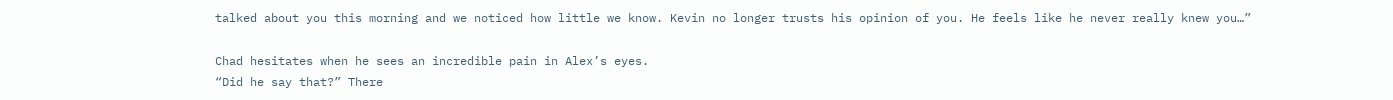talked about you this morning and we noticed how little we know. Kevin no longer trusts his opinion of you. He feels like he never really knew you…”

Chad hesitates when he sees an incredible pain in Alex’s eyes.
“Did he say that?” There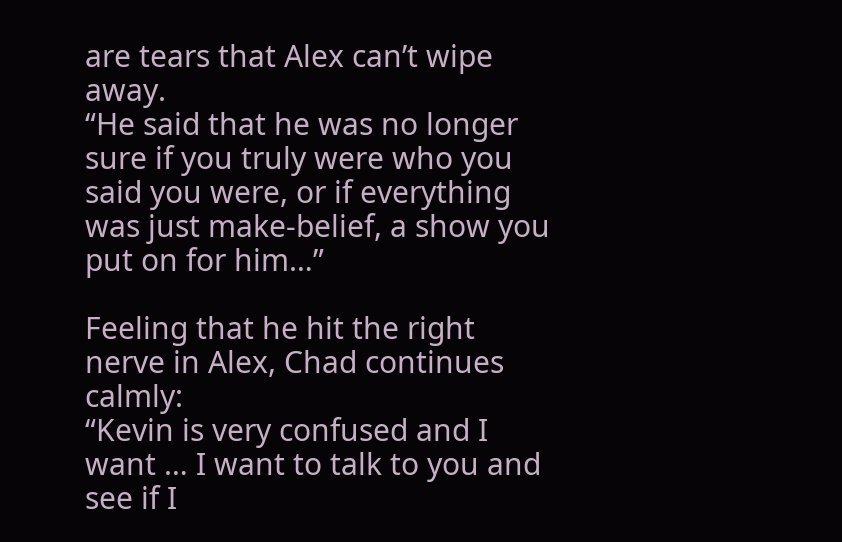are tears that Alex can’t wipe away.
“He said that he was no longer sure if you truly were who you said you were, or if everything was just make-belief, a show you put on for him…”

Feeling that he hit the right nerve in Alex, Chad continues calmly:
“Kevin is very confused and I want … I want to talk to you and see if I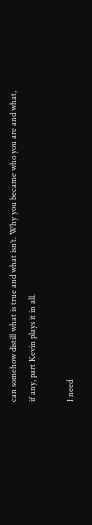can somehow distill what is true and what isn’t. Why you became who you are and what, if any, part Kevin plays it in all.

I need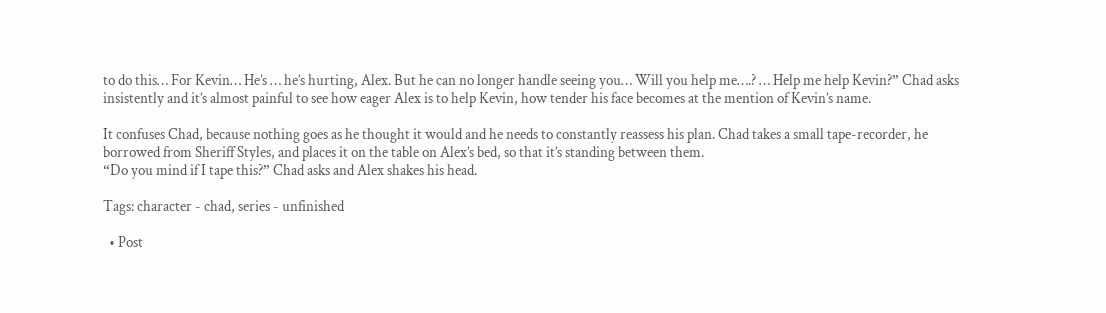to do this… For Kevin… He’s … he’s hurting, Alex. But he can no longer handle seeing you… Will you help me….? … Help me help Kevin?” Chad asks insistently and it’s almost painful to see how eager Alex is to help Kevin, how tender his face becomes at the mention of Kevin’s name.

It confuses Chad, because nothing goes as he thought it would and he needs to constantly reassess his plan. Chad takes a small tape-recorder, he borrowed from Sheriff Styles, and places it on the table on Alex’s bed, so that it’s standing between them.
“Do you mind if I tape this?” Chad asks and Alex shakes his head.

Tags: character - chad, series - unfinished

  • Post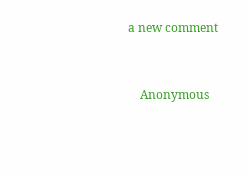a new comment


    Anonymous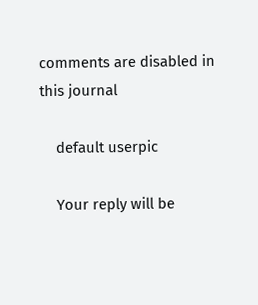comments are disabled in this journal

    default userpic

    Your reply will be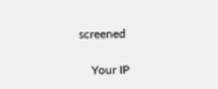screened

    Your IP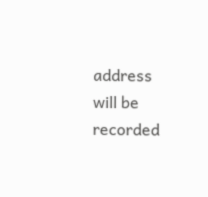address will be recorded